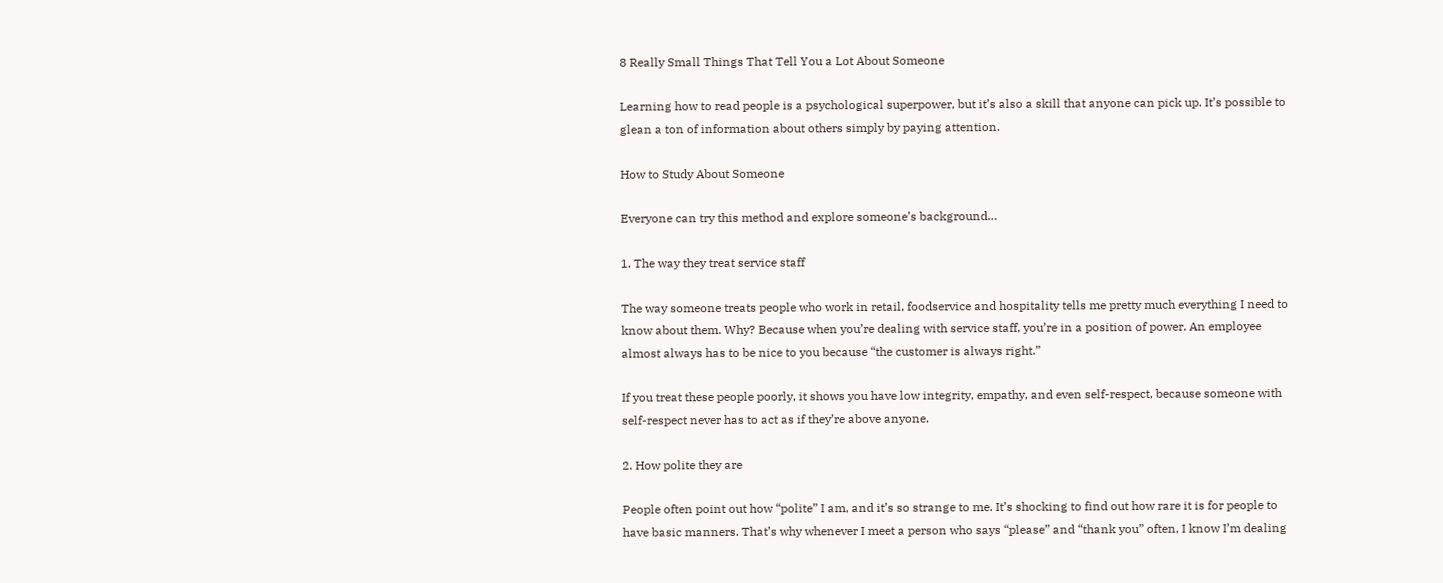8 Really Small Things That Tell You a Lot About Someone

Learning how to read people is a psychological superpower, but it’s also a skill that anyone can pick up. It’s possible to glean a ton of information about others simply by paying attention.

How to Study About Someone

Everyone can try this method and explore someone’s background…

1. The way they treat service staff

The way someone treats people who work in retail, foodservice and hospitality tells me pretty much everything I need to know about them. Why? Because when you’re dealing with service staff, you’re in a position of power. An employee almost always has to be nice to you because “the customer is always right.”

If you treat these people poorly, it shows you have low integrity, empathy, and even self-respect, because someone with self-respect never has to act as if they’re above anyone.

2. How polite they are

People often point out how “polite” I am, and it’s so strange to me. It’s shocking to find out how rare it is for people to have basic manners. That’s why whenever I meet a person who says “please” and “thank you” often, I know I’m dealing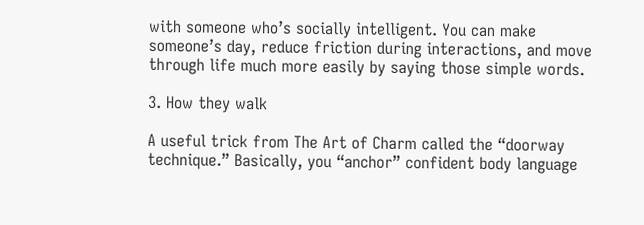with someone who’s socially intelligent. You can make someone’s day, reduce friction during interactions, and move through life much more easily by saying those simple words.

3. How they walk

A useful trick from The Art of Charm called the “doorway technique.” Basically, you “anchor” confident body language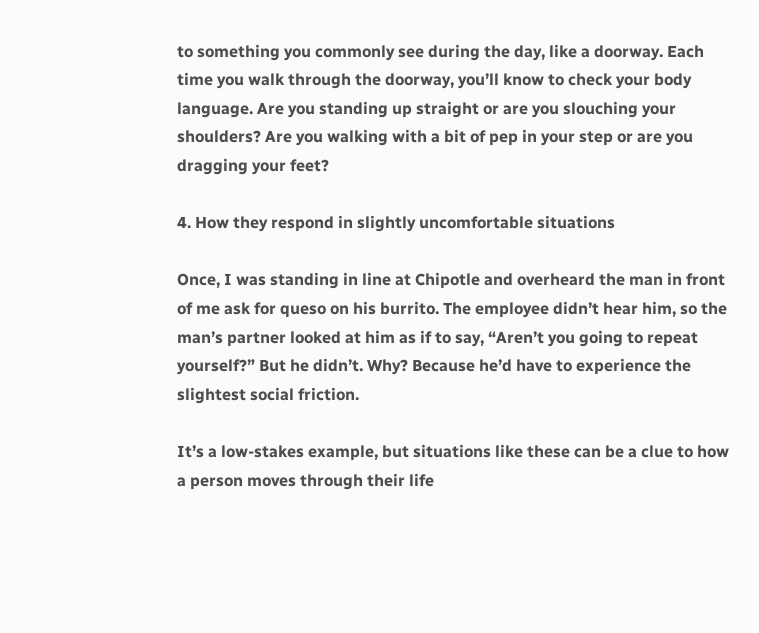to something you commonly see during the day, like a doorway. Each time you walk through the doorway, you’ll know to check your body language. Are you standing up straight or are you slouching your shoulders? Are you walking with a bit of pep in your step or are you dragging your feet?

4. How they respond in slightly uncomfortable situations

Once, I was standing in line at Chipotle and overheard the man in front of me ask for queso on his burrito. The employee didn’t hear him, so the man’s partner looked at him as if to say, “Aren’t you going to repeat yourself?” But he didn’t. Why? Because he’d have to experience the slightest social friction.

It’s a low-stakes example, but situations like these can be a clue to how a person moves through their life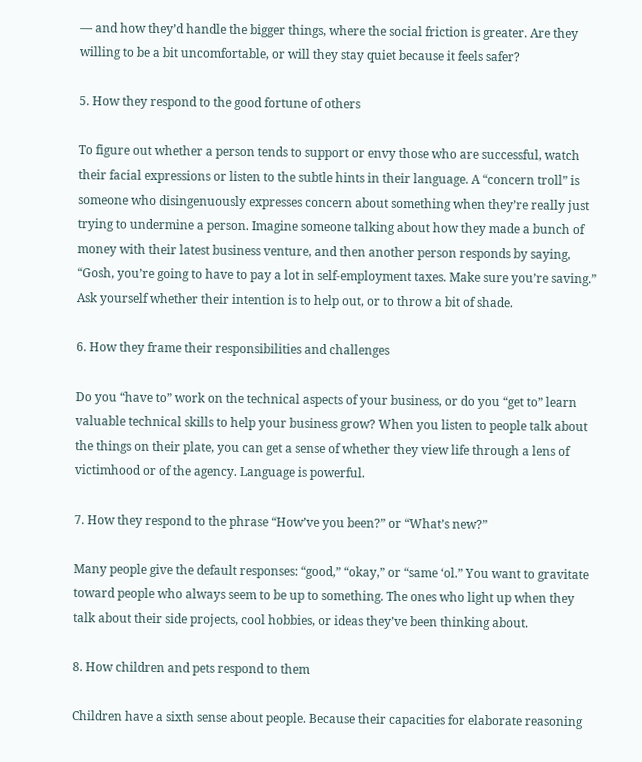— and how they’d handle the bigger things, where the social friction is greater. Are they willing to be a bit uncomfortable, or will they stay quiet because it feels safer?

5. How they respond to the good fortune of others

To figure out whether a person tends to support or envy those who are successful, watch their facial expressions or listen to the subtle hints in their language. A “concern troll” is someone who disingenuously expresses concern about something when they’re really just trying to undermine a person. Imagine someone talking about how they made a bunch of money with their latest business venture, and then another person responds by saying, “Gosh, you’re going to have to pay a lot in self-employment taxes. Make sure you’re saving.” Ask yourself whether their intention is to help out, or to throw a bit of shade.

6. How they frame their responsibilities and challenges

Do you “have to” work on the technical aspects of your business, or do you “get to” learn valuable technical skills to help your business grow? When you listen to people talk about the things on their plate, you can get a sense of whether they view life through a lens of victimhood or of the agency. Language is powerful.

7. How they respond to the phrase “How’ve you been?” or “What’s new?”

Many people give the default responses: “good,” “okay,” or “same ‘ol.” You want to gravitate toward people who always seem to be up to something. The ones who light up when they talk about their side projects, cool hobbies, or ideas they’ve been thinking about.

8. How children and pets respond to them

Children have a sixth sense about people. Because their capacities for elaborate reasoning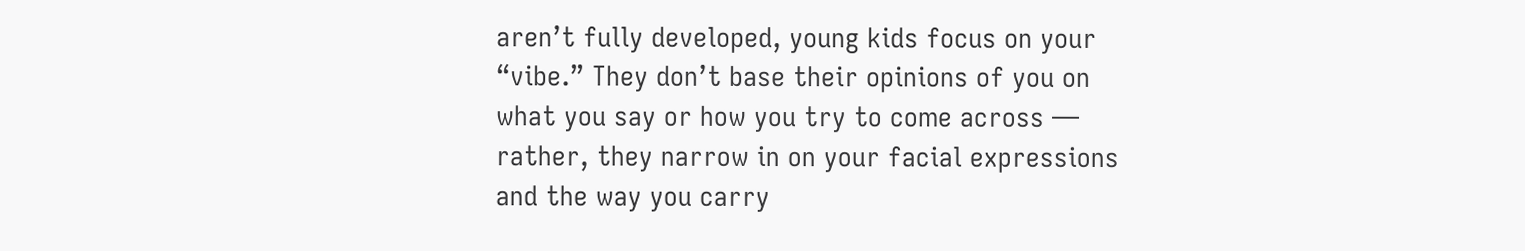aren’t fully developed, young kids focus on your “vibe.” They don’t base their opinions of you on what you say or how you try to come across — rather, they narrow in on your facial expressions and the way you carry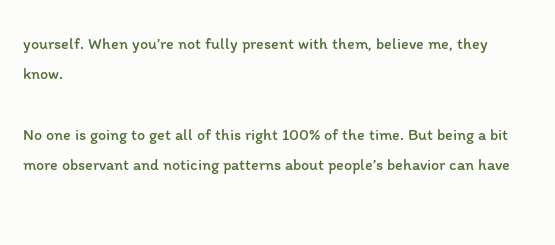yourself. When you’re not fully present with them, believe me, they know.

No one is going to get all of this right 100% of the time. But being a bit more observant and noticing patterns about people’s behavior can have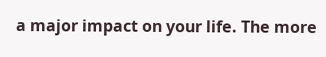a major impact on your life. The more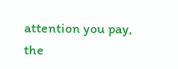attention you pay, the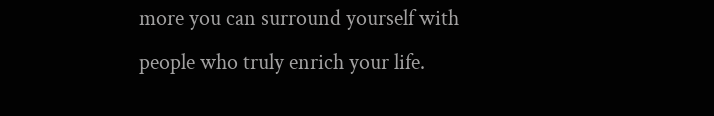more you can surround yourself with people who truly enrich your life.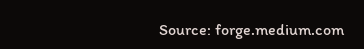Source: forge.medium.com